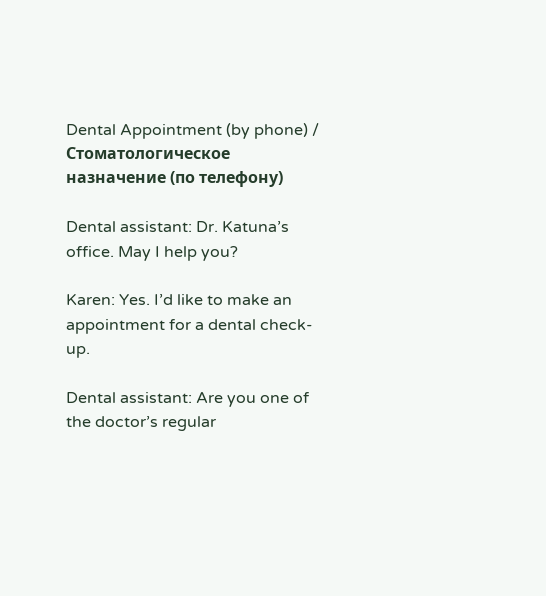Dental Appointment (by phone) / Стоматологическое назначение (по телефону)

Dental assistant: Dr. Katuna’s office. May I help you?

Karen: Yes. I’d like to make an appointment for a dental check-up.

Dental assistant: Are you one of the doctor’s regular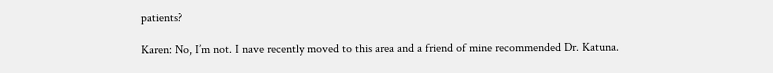patients?

Karen: No, I’m not. I nave recently moved to this area and a friend of mine recommended Dr. Katuna.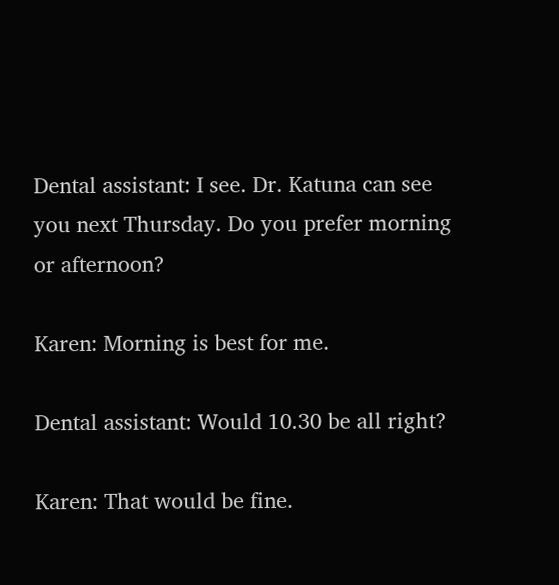Dental assistant: I see. Dr. Katuna can see you next Thursday. Do you prefer morning or afternoon?

Karen: Morning is best for me.

Dental assistant: Would 10.30 be all right?

Karen: That would be fine.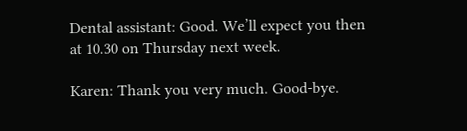Dental assistant: Good. We’ll expect you then at 10.30 on Thursday next week.

Karen: Thank you very much. Good-bye.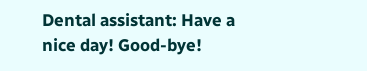Dental assistant: Have a nice day! Good-bye!